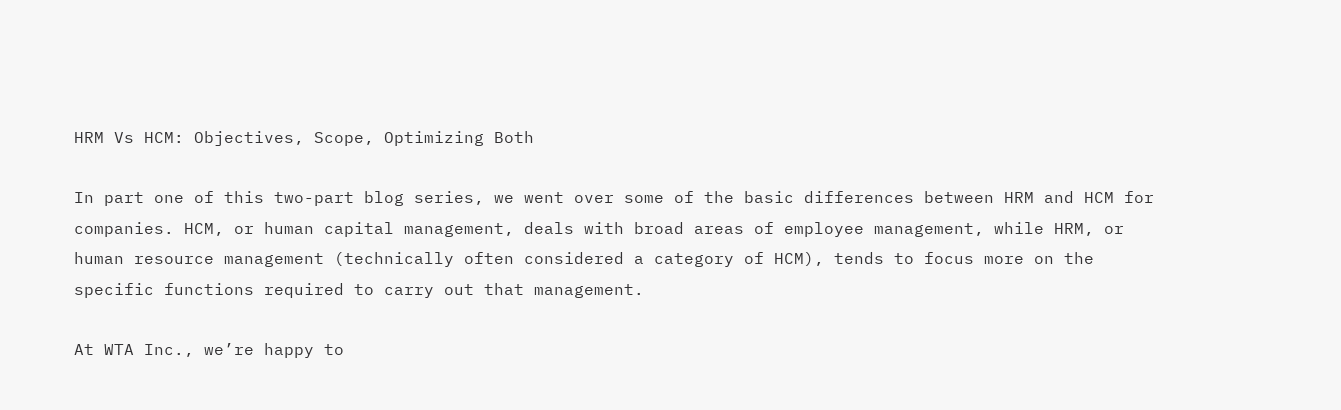HRM Vs HCM: Objectives, Scope, Optimizing Both

In part one of this two-part blog series, we went over some of the basic differences between HRM and HCM for companies. HCM, or human capital management, deals with broad areas of employee management, while HRM, or human resource management (technically often considered a category of HCM), tends to focus more on the specific functions required to carry out that management.

At WTA Inc., we’re happy to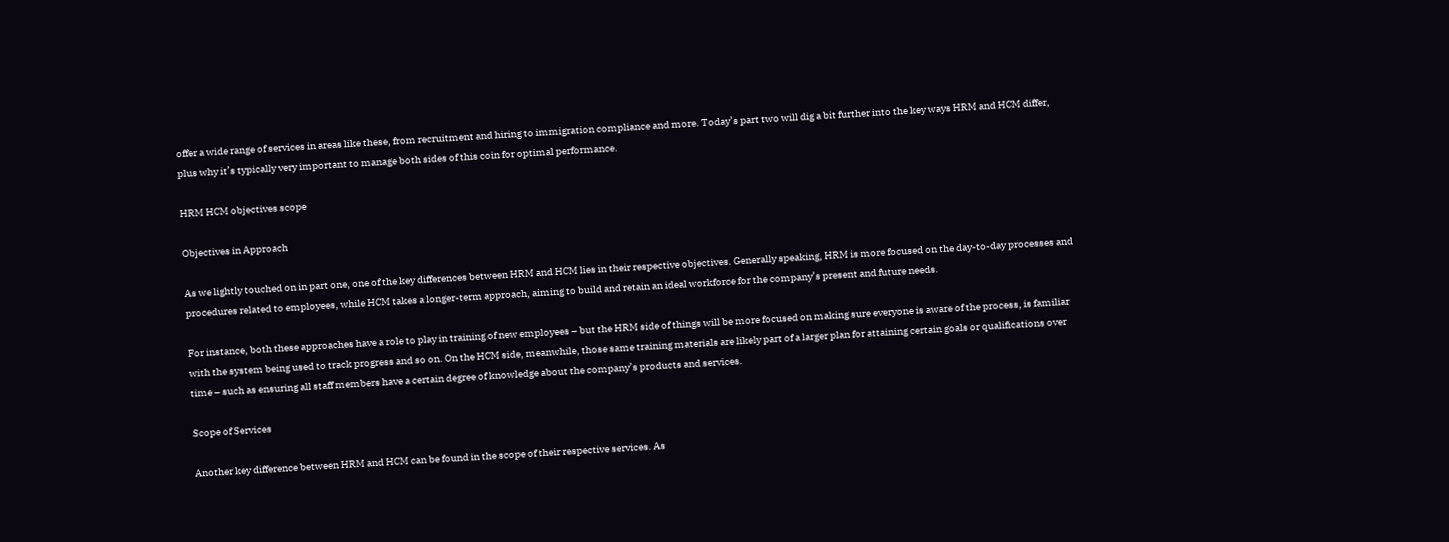offer a wide range of services in areas like these, from recruitment and hiring to immigration compliance and more. Today’s part two will dig a bit further into the key ways HRM and HCM differ, plus why it’s typically very important to manage both sides of this coin for optimal performance.

HRM HCM objectives scope

Objectives in Approach

As we lightly touched on in part one, one of the key differences between HRM and HCM lies in their respective objectives. Generally speaking, HRM is more focused on the day-to-day processes and procedures related to employees, while HCM takes a longer-term approach, aiming to build and retain an ideal workforce for the company’s present and future needs.

For instance, both these approaches have a role to play in training of new employees – but the HRM side of things will be more focused on making sure everyone is aware of the process, is familiar with the system being used to track progress and so on. On the HCM side, meanwhile, those same training materials are likely part of a larger plan for attaining certain goals or qualifications over time – such as ensuring all staff members have a certain degree of knowledge about the company’s products and services.

Scope of Services

Another key difference between HRM and HCM can be found in the scope of their respective services. As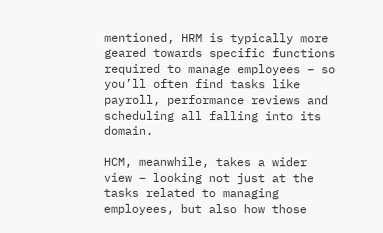mentioned, HRM is typically more geared towards specific functions required to manage employees – so you’ll often find tasks like payroll, performance reviews and scheduling all falling into its domain.

HCM, meanwhile, takes a wider view – looking not just at the tasks related to managing employees, but also how those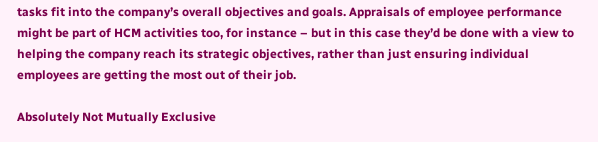tasks fit into the company’s overall objectives and goals. Appraisals of employee performance might be part of HCM activities too, for instance – but in this case they’d be done with a view to helping the company reach its strategic objectives, rather than just ensuring individual employees are getting the most out of their job.

Absolutely Not Mutually Exclusive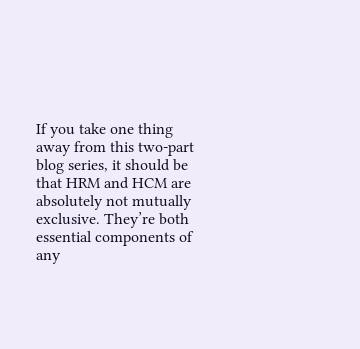If you take one thing away from this two-part blog series, it should be that HRM and HCM are absolutely not mutually exclusive. They’re both essential components of any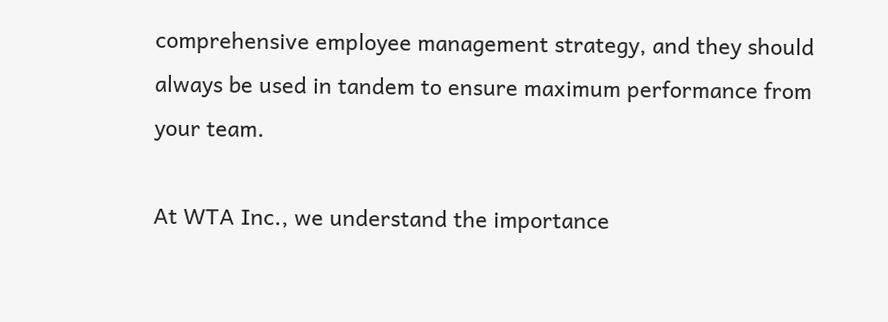comprehensive employee management strategy, and they should always be used in tandem to ensure maximum performance from your team.

At WTA Inc., we understand the importance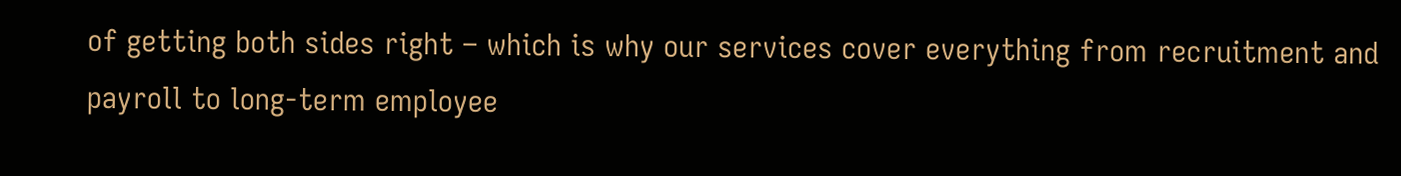of getting both sides right – which is why our services cover everything from recruitment and payroll to long-term employee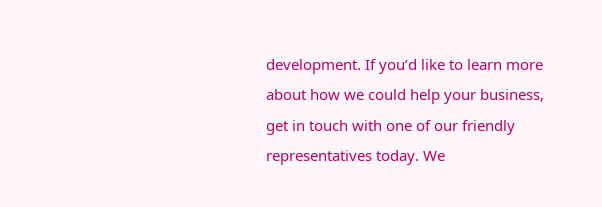development. If you’d like to learn more about how we could help your business, get in touch with one of our friendly representatives today. We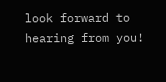look forward to hearing from you!